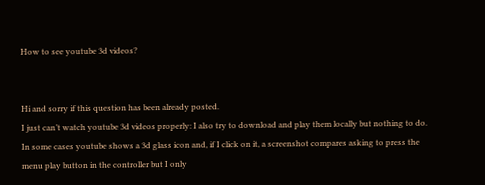How to see youtube 3d videos?


Hi and sorry if this question has been already posted.
I just can’t watch youtube 3d videos properly: I also try to download and play them locally but nothing to do. In some cases youtube shows a 3d glass icon and, if I click on it, a screenshot compares asking to press the menu play button in the controller but I only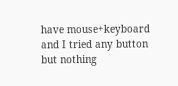have mouse+keyboard and I tried any button but nothing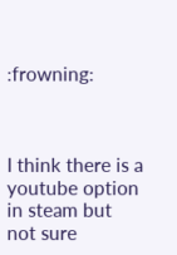:frowning:



I think there is a youtube option in steam but not sure